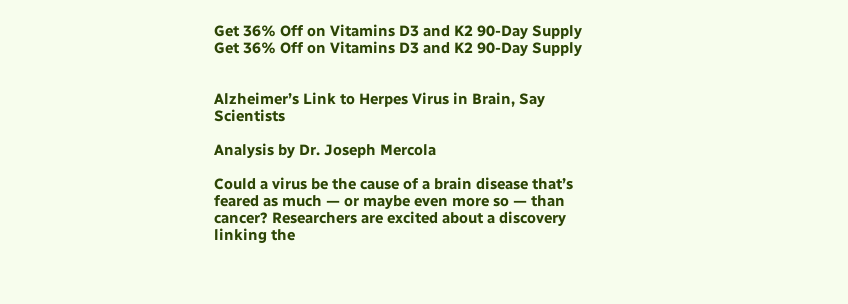Get 36% Off on Vitamins D3 and K2 90-Day Supply Get 36% Off on Vitamins D3 and K2 90-Day Supply


Alzheimer’s Link to Herpes Virus in Brain, Say Scientists

Analysis by Dr. Joseph Mercola

Could a virus be the cause of a brain disease that’s feared as much — or maybe even more so — than cancer? Researchers are excited about a discovery linking the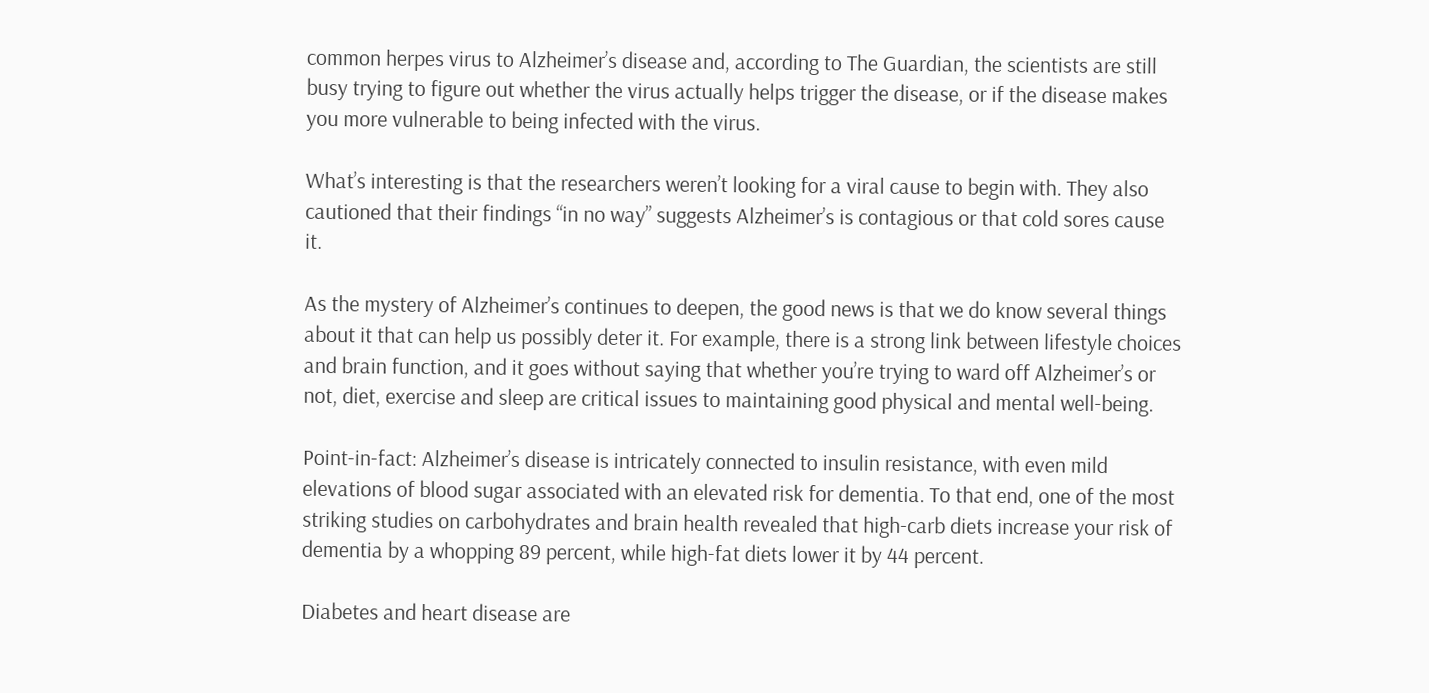common herpes virus to Alzheimer’s disease and, according to The Guardian, the scientists are still busy trying to figure out whether the virus actually helps trigger the disease, or if the disease makes you more vulnerable to being infected with the virus.

What’s interesting is that the researchers weren’t looking for a viral cause to begin with. They also cautioned that their findings “in no way” suggests Alzheimer’s is contagious or that cold sores cause it.

As the mystery of Alzheimer’s continues to deepen, the good news is that we do know several things about it that can help us possibly deter it. For example, there is a strong link between lifestyle choices and brain function, and it goes without saying that whether you’re trying to ward off Alzheimer’s or not, diet, exercise and sleep are critical issues to maintaining good physical and mental well-being.

Point-in-fact: Alzheimer’s disease is intricately connected to insulin resistance, with even mild elevations of blood sugar associated with an elevated risk for dementia. To that end, one of the most striking studies on carbohydrates and brain health revealed that high-carb diets increase your risk of dementia by a whopping 89 percent, while high-fat diets lower it by 44 percent.

Diabetes and heart disease are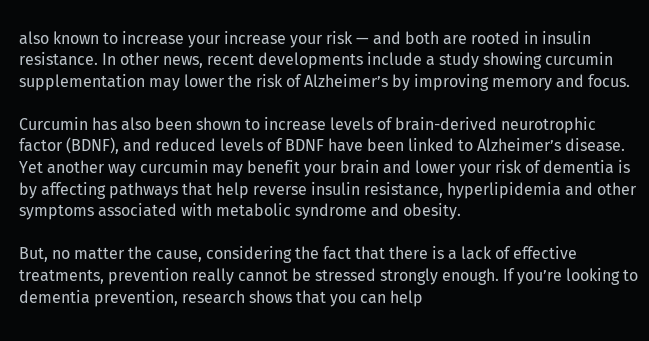also known to increase your increase your risk — and both are rooted in insulin resistance. In other news, recent developments include a study showing curcumin supplementation may lower the risk of Alzheimer’s by improving memory and focus.

Curcumin has also been shown to increase levels of brain-derived neurotrophic factor (BDNF), and reduced levels of BDNF have been linked to Alzheimer’s disease. Yet another way curcumin may benefit your brain and lower your risk of dementia is by affecting pathways that help reverse insulin resistance, hyperlipidemia and other symptoms associated with metabolic syndrome and obesity.

But, no matter the cause, considering the fact that there is a lack of effective treatments, prevention really cannot be stressed strongly enough. If you’re looking to dementia prevention, research shows that you can help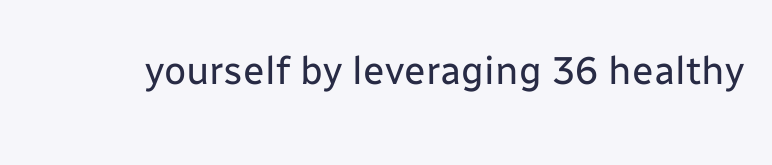yourself by leveraging 36 healthy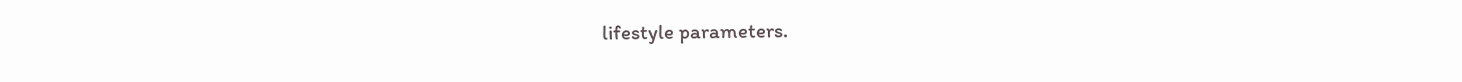lifestyle parameters.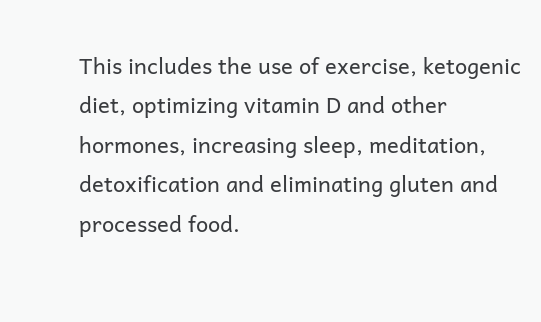This includes the use of exercise, ketogenic diet, optimizing vitamin D and other hormones, increasing sleep, meditation, detoxification and eliminating gluten and processed food.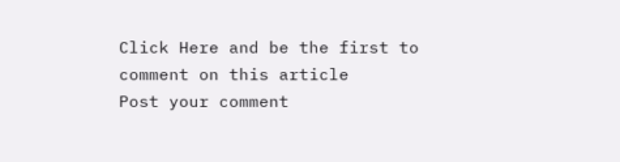Click Here and be the first to comment on this article
Post your comment